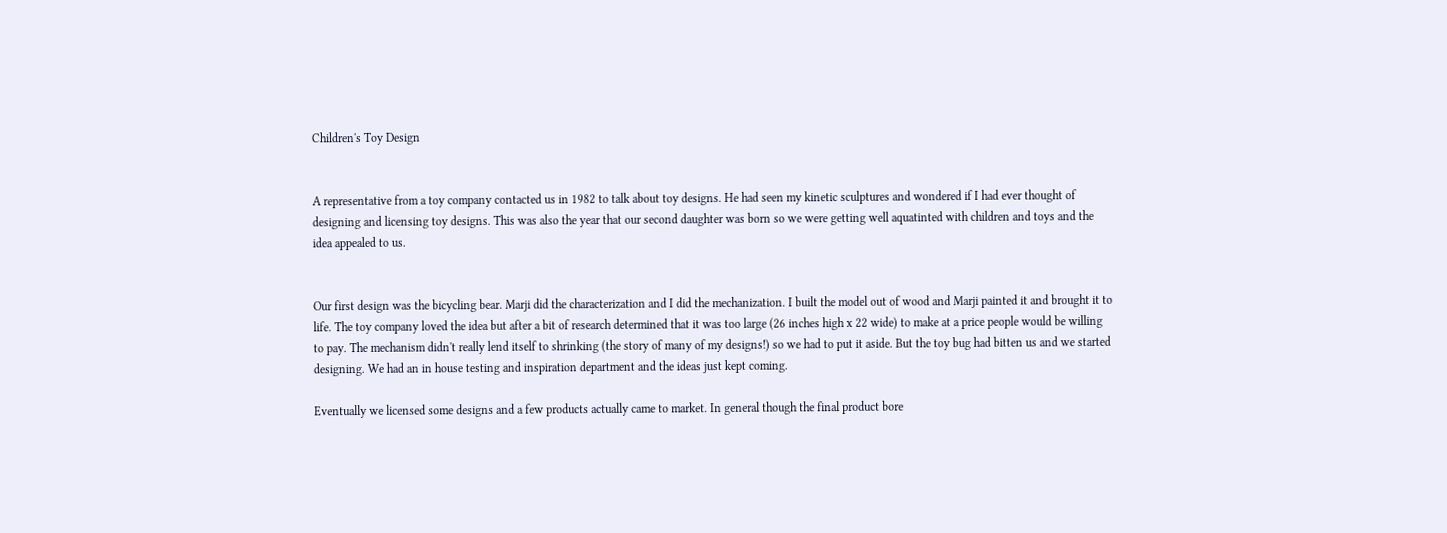Children's Toy Design


A representative from a toy company contacted us in 1982 to talk about toy designs. He had seen my kinetic sculptures and wondered if I had ever thought of designing and licensing toy designs. This was also the year that our second daughter was born so we were getting well aquatinted with children and toys and the idea appealed to us.


Our first design was the bicycling bear. Marji did the characterization and I did the mechanization. I built the model out of wood and Marji painted it and brought it to life. The toy company loved the idea but after a bit of research determined that it was too large (26 inches high x 22 wide) to make at a price people would be willing to pay. The mechanism didn't really lend itself to shrinking (the story of many of my designs!) so we had to put it aside. But the toy bug had bitten us and we started designing. We had an in house testing and inspiration department and the ideas just kept coming.

Eventually we licensed some designs and a few products actually came to market. In general though the final product bore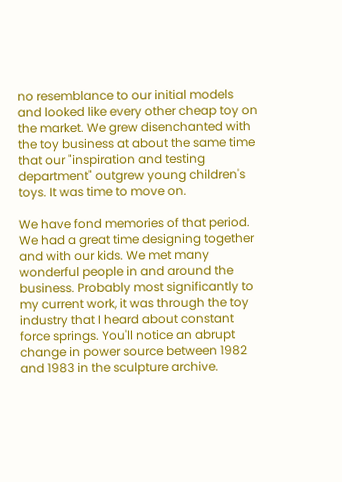no resemblance to our initial models and looked like every other cheap toy on the market. We grew disenchanted with the toy business at about the same time that our "inspiration and testing department" outgrew young children's toys. It was time to move on.

We have fond memories of that period. We had a great time designing together and with our kids. We met many wonderful people in and around the business. Probably most significantly to my current work, it was through the toy industry that I heard about constant force springs. You'll notice an abrupt change in power source between 1982 and 1983 in the sculpture archive.